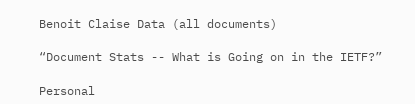Benoit Claise Data (all documents)

“Document Stats -- What is Going on in the IETF?”

Personal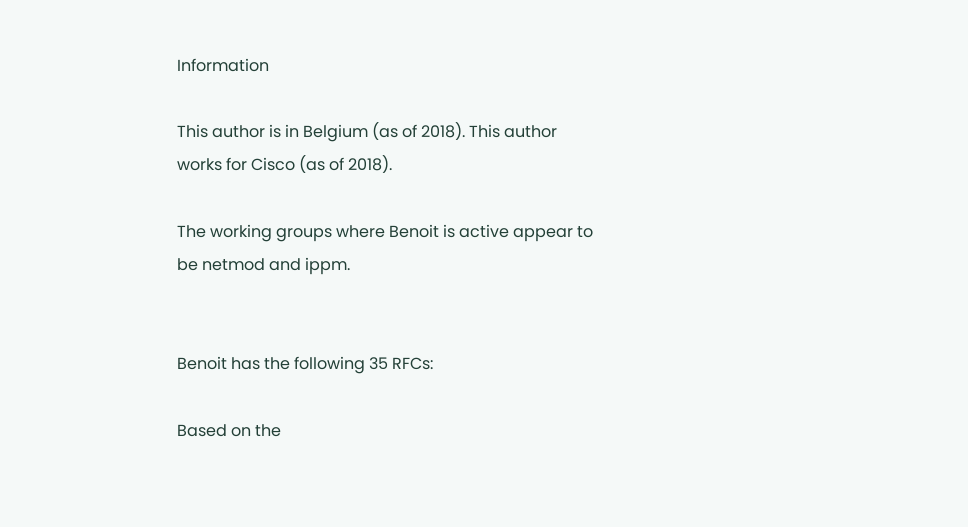Information

This author is in Belgium (as of 2018). This author works for Cisco (as of 2018).

The working groups where Benoit is active appear to be netmod and ippm.


Benoit has the following 35 RFCs:

Based on the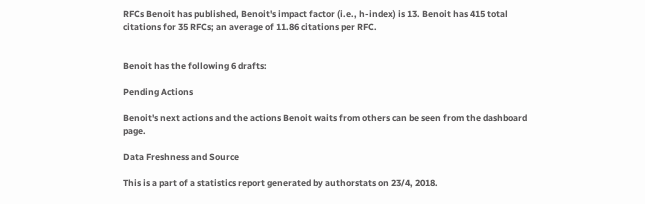RFCs Benoit has published, Benoit's impact factor (i.e., h-index) is 13. Benoit has 415 total citations for 35 RFCs; an average of 11.86 citations per RFC.


Benoit has the following 6 drafts:

Pending Actions

Benoit's next actions and the actions Benoit waits from others can be seen from the dashboard page.

Data Freshness and Source

This is a part of a statistics report generated by authorstats on 23/4, 2018.